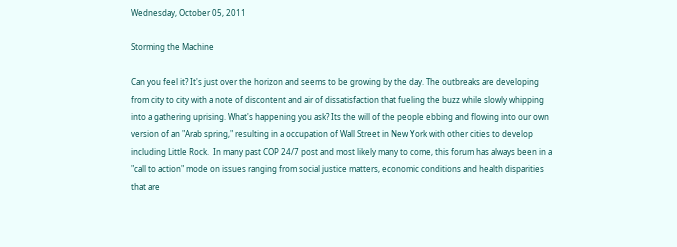Wednesday, October 05, 2011

Storming the Machine

Can you feel it? It's just over the horizon and seems to be growing by the day. The outbreaks are developing from city to city with a note of discontent and air of dissatisfaction that fueling the buzz while slowly whipping into a gathering uprising. What's happening you ask? Its the will of the people ebbing and flowing into our own version of an "Arab spring," resulting in a occupation of Wall Street in New York with other cities to develop including Little Rock.  In many past COP 24/7 post and most likely many to come, this forum has always been in a "call to action" mode on issues ranging from social justice matters, economic conditions and health disparities that are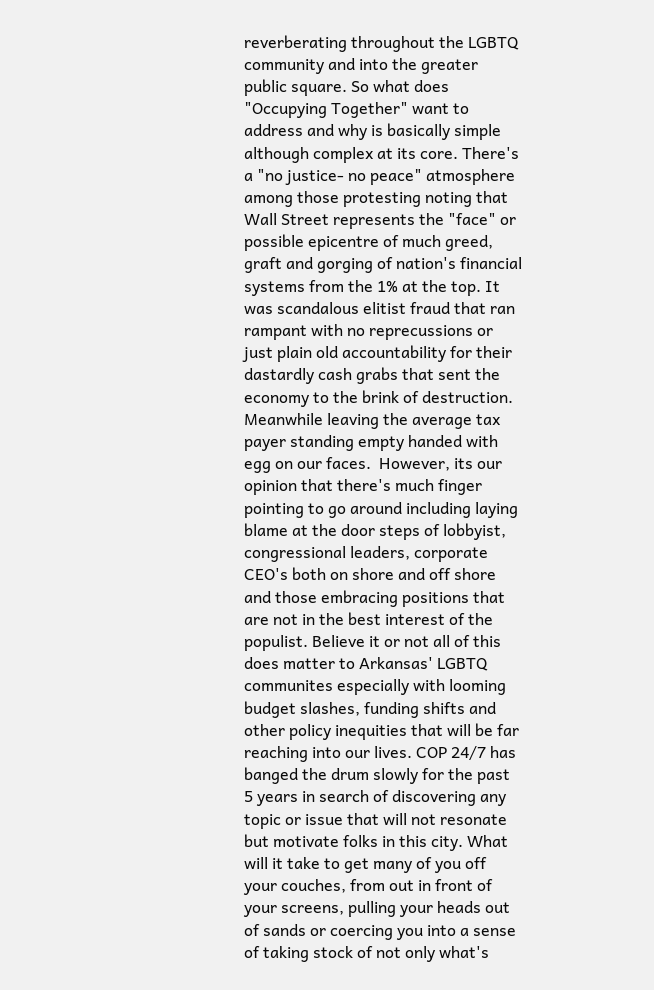reverberating throughout the LGBTQ community and into the greater public square. So what does "Occupying Together" want to address and why is basically simple although complex at its core. There's a "no justice- no peace" atmosphere among those protesting noting that Wall Street represents the "face" or possible epicentre of much greed, graft and gorging of nation's financial systems from the 1% at the top. It was scandalous elitist fraud that ran rampant with no reprecussions or just plain old accountability for their dastardly cash grabs that sent the economy to the brink of destruction. Meanwhile leaving the average tax payer standing empty handed with egg on our faces.  However, its our opinion that there's much finger pointing to go around including laying blame at the door steps of lobbyist, congressional leaders, corporate CEO's both on shore and off shore and those embracing positions that are not in the best interest of the populist. Believe it or not all of this does matter to Arkansas' LGBTQ communites especially with looming budget slashes, funding shifts and other policy inequities that will be far reaching into our lives. COP 24/7 has banged the drum slowly for the past 5 years in search of discovering any topic or issue that will not resonate but motivate folks in this city. What will it take to get many of you off your couches, from out in front of your screens, pulling your heads out of sands or coercing you into a sense of taking stock of not only what's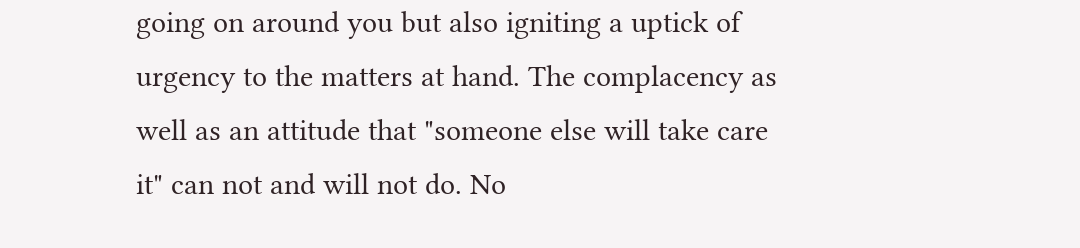going on around you but also igniting a uptick of urgency to the matters at hand. The complacency as well as an attitude that "someone else will take care it" can not and will not do. No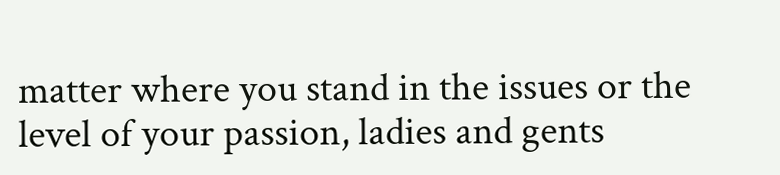matter where you stand in the issues or the level of your passion, ladies and gents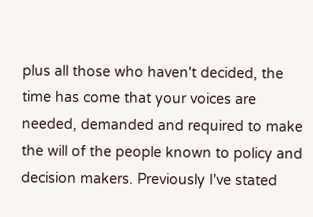plus all those who haven't decided, the time has come that your voices are needed, demanded and required to make the will of the people known to policy and decision makers. Previously I've stated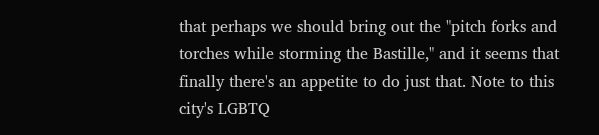that perhaps we should bring out the "pitch forks and torches while storming the Bastille," and it seems that finally there's an appetite to do just that. Note to this city's LGBTQ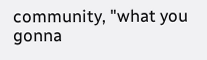community, "what you gonna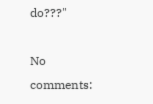do???"

No comments: